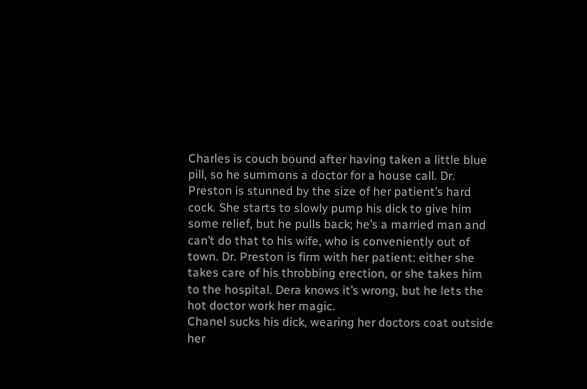Charles is couch bound after having taken a little blue pill, so he summons a doctor for a house call. Dr. Preston is stunned by the size of her patient’s hard cock. She starts to slowly pump his dick to give him some relief, but he pulls back; he’s a married man and can’t do that to his wife, who is conveniently out of town. Dr. Preston is firm with her patient: either she takes care of his throbbing erection, or she takes him to the hospital. Dera knows it’s wrong, but he lets the hot doctor work her magic.
Chanel sucks his dick, wearing her doctors coat outside her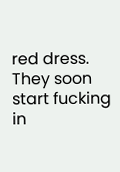red dress. They soon start fucking in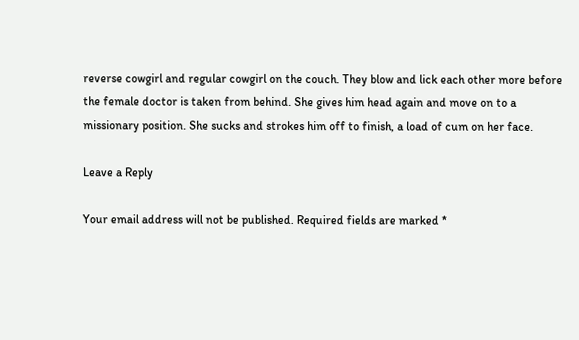reverse cowgirl and regular cowgirl on the couch. They blow and lick each other more before the female doctor is taken from behind. She gives him head again and move on to a missionary position. She sucks and strokes him off to finish, a load of cum on her face.

Leave a Reply

Your email address will not be published. Required fields are marked *